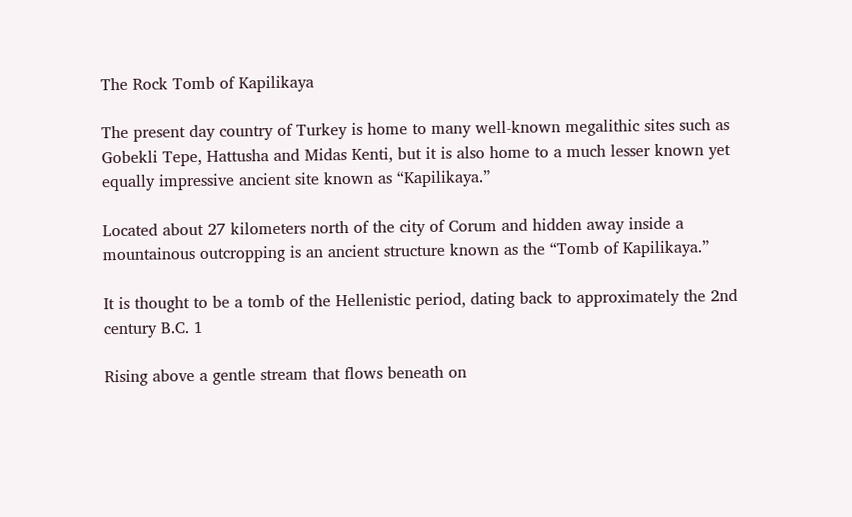The Rock Tomb of Kapilikaya

The present day country of Turkey is home to many well-known megalithic sites such as Gobekli Tepe, Hattusha and Midas Kenti, but it is also home to a much lesser known yet equally impressive ancient site known as “Kapilikaya.”

Located about 27 kilometers north of the city of Corum and hidden away inside a mountainous outcropping is an ancient structure known as the “Tomb of Kapilikaya.”

It is thought to be a tomb of the Hellenistic period, dating back to approximately the 2nd century B.C. 1

Rising above a gentle stream that flows beneath on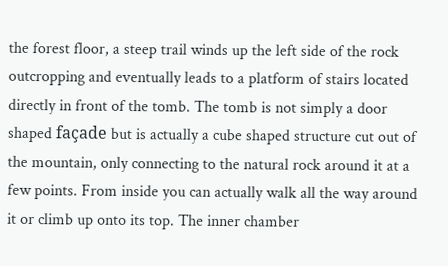the forest floor, a steep trail winds up the left side of the rock outcropping and eventually leads to a platform of stairs located directly in front of the tomb. The tomb is not simply a door shaped façade but is actually a cube shaped structure cut out of the mountain, only connecting to the natural rock around it at a few points. From inside you can actually walk all the way around it or climb up onto its top. The inner chamber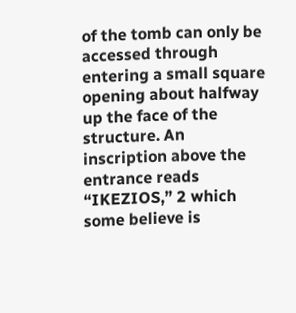of the tomb can only be accessed through entering a small square opening about halfway up the face of the structure. An inscription above the entrance reads “IKEZIOS,” 2 which some believe is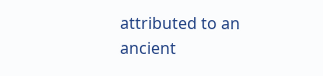attributed to an ancient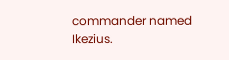commander named Ikezius.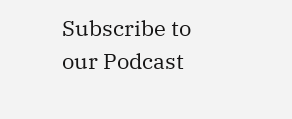Subscribe to our Podcast